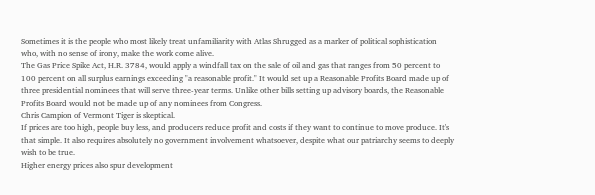Sometimes it is the people who most likely treat unfamiliarity with Atlas Shrugged as a marker of political sophistication who, with no sense of irony, make the work come alive.
The Gas Price Spike Act, H.R. 3784, would apply a windfall tax on the sale of oil and gas that ranges from 50 percent to 100 percent on all surplus earnings exceeding "a reasonable profit." It would set up a Reasonable Profits Board made up of three presidential nominees that will serve three-year terms. Unlike other bills setting up advisory boards, the Reasonable Profits Board would not be made up of any nominees from Congress.
Chris Campion of Vermont Tiger is skeptical.
If prices are too high, people buy less, and producers reduce profit and costs if they want to continue to move produce. It's that simple. It also requires absolutely no government involvement whatsoever, despite what our patriarchy seems to deeply wish to be true.
Higher energy prices also spur development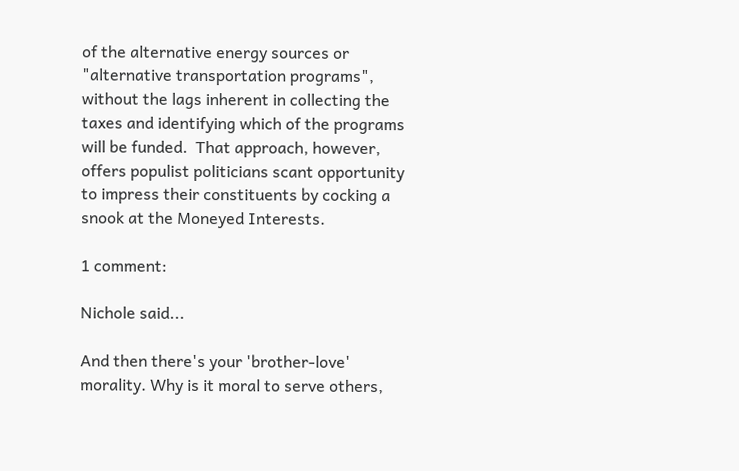of the alternative energy sources or "alternative transportation programs", without the lags inherent in collecting the taxes and identifying which of the programs will be funded.  That approach, however, offers populist politicians scant opportunity to impress their constituents by cocking a snook at the Moneyed Interests.

1 comment:

Nichole said...

And then there's your 'brother-love' morality. Why is it moral to serve others,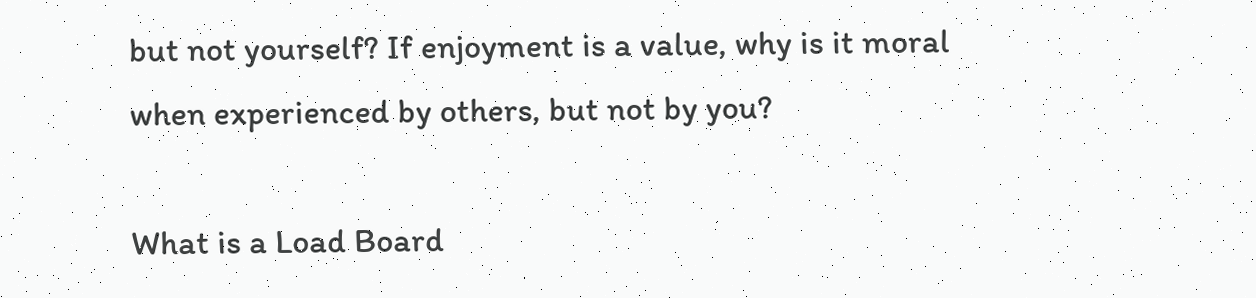but not yourself? If enjoyment is a value, why is it moral when experienced by others, but not by you?

What is a Load Board